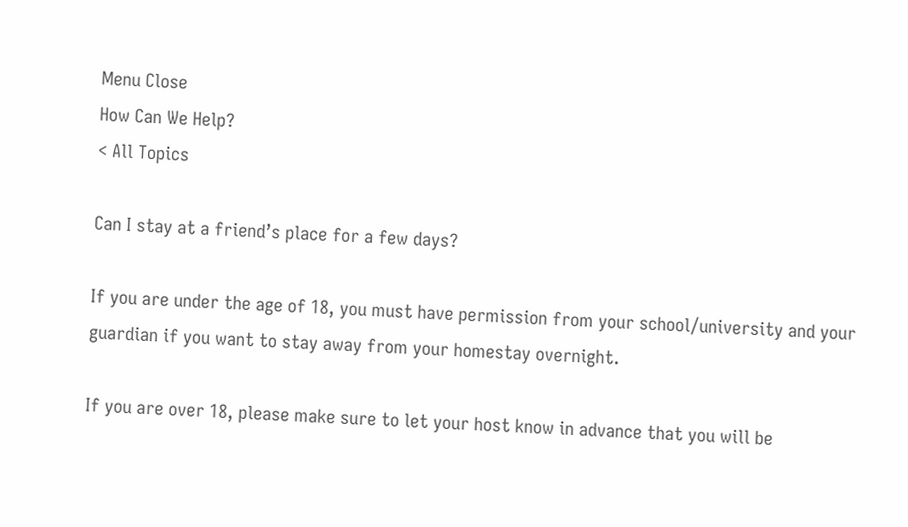Menu Close
How Can We Help?
< All Topics

Can I stay at a friend’s place for a few days?

If you are under the age of 18, you must have permission from your school/university and your guardian if you want to stay away from your homestay overnight.

If you are over 18, please make sure to let your host know in advance that you will be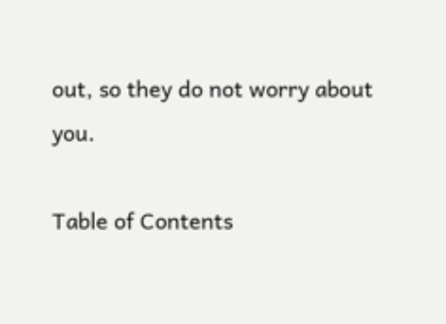out, so they do not worry about you.

Table of Contents